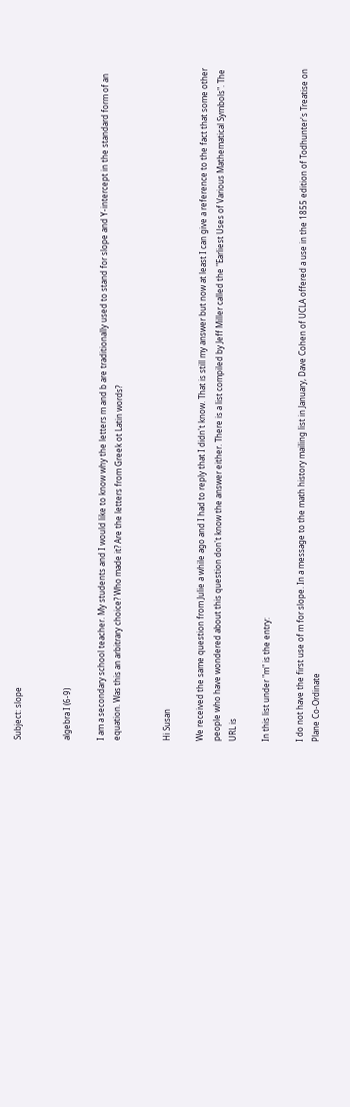Subject: slope


algebra I (6-9)

I am a secondary school teacher. My students and I would like to know why the letters m and b are traditionally used to stand for slope and Y-intercept in the standard form of an equation. Was this an arbitrary choice? Who made it? Are the letters from Greek ot Latin words?


Hi Susan

We received the same question from Julie a while ago and I had to reply that I didn't know. That is still my answer but now at least I can give a reference to the fact that some other people who have wondered about this question don't know the answer either. There is a list compiled by Jeff Miller called the "Earliest Uses of Various Mathematical Symbols". The URL is

In this list under "m" is the entry:

I do not have the first use of m for slope. In a message to the math history mailing list in January, Dave Cohen of UCLA offered a use in the 1855 edition of Todhunter's Treatise on Plane Co-Ordinate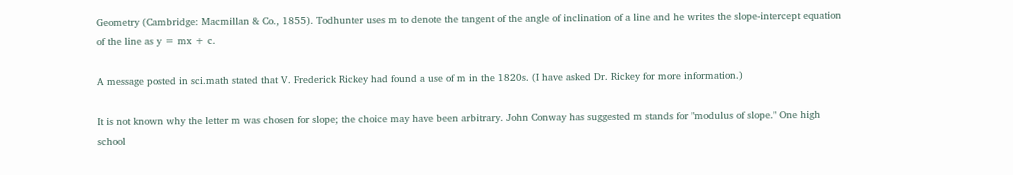Geometry (Cambridge: Macmillan & Co., 1855). Todhunter uses m to denote the tangent of the angle of inclination of a line and he writes the slope-intercept equation of the line as y = mx + c.

A message posted in sci.math stated that V. Frederick Rickey had found a use of m in the 1820s. (I have asked Dr. Rickey for more information.)

It is not known why the letter m was chosen for slope; the choice may have been arbitrary. John Conway has suggested m stands for "modulus of slope." One high school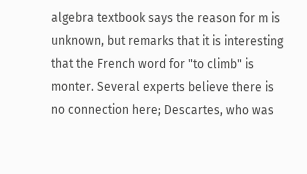algebra textbook says the reason for m is unknown, but remarks that it is interesting that the French word for "to climb" is monter. Several experts believe there is no connection here; Descartes, who was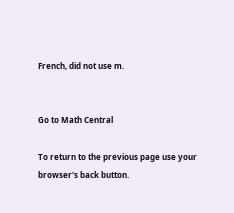French, did not use m.


Go to Math Central

To return to the previous page use your browser's back button.